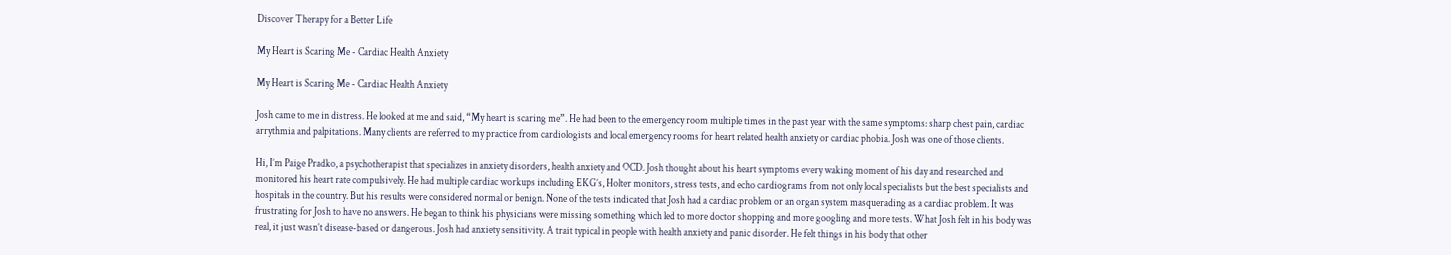Discover Therapy for a Better Life

My Heart is Scaring Me - Cardiac Health Anxiety

My Heart is Scaring Me - Cardiac Health Anxiety

Josh came to me in distress. He looked at me and said, “My heart is scaring me”. He had been to the emergency room multiple times in the past year with the same symptoms: sharp chest pain, cardiac arrythmia and palpitations. Many clients are referred to my practice from cardiologists and local emergency rooms for heart related health anxiety or cardiac phobia. Josh was one of those clients.

Hi, I’m Paige Pradko, a psychotherapist that specializes in anxiety disorders, health anxiety and OCD. Josh thought about his heart symptoms every waking moment of his day and researched and monitored his heart rate compulsively. He had multiple cardiac workups including EKG’s, Holter monitors, stress tests, and echo cardiograms from not only local specialists but the best specialists and hospitals in the country. But his results were considered normal or benign. None of the tests indicated that Josh had a cardiac problem or an organ system masquerading as a cardiac problem. It was frustrating for Josh to have no answers. He began to think his physicians were missing something which led to more doctor shopping and more googling and more tests. What Josh felt in his body was real, it just wasn’t disease-based or dangerous. Josh had anxiety sensitivity. A trait typical in people with health anxiety and panic disorder. He felt things in his body that other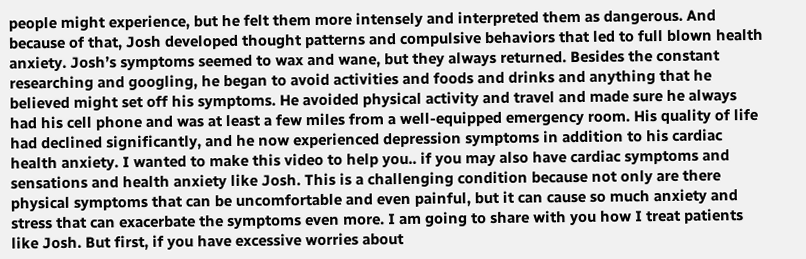people might experience, but he felt them more intensely and interpreted them as dangerous. And because of that, Josh developed thought patterns and compulsive behaviors that led to full blown health anxiety. Josh’s symptoms seemed to wax and wane, but they always returned. Besides the constant researching and googling, he began to avoid activities and foods and drinks and anything that he believed might set off his symptoms. He avoided physical activity and travel and made sure he always had his cell phone and was at least a few miles from a well-equipped emergency room. His quality of life had declined significantly, and he now experienced depression symptoms in addition to his cardiac health anxiety. I wanted to make this video to help you.. if you may also have cardiac symptoms and sensations and health anxiety like Josh. This is a challenging condition because not only are there physical symptoms that can be uncomfortable and even painful, but it can cause so much anxiety and stress that can exacerbate the symptoms even more. I am going to share with you how I treat patients like Josh. But first, if you have excessive worries about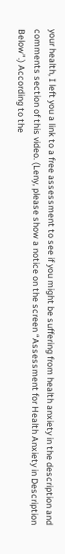your health, I left you a link to a free assessment to see if you might be suffering from health anxiety in the description and comments section of this video. (Leny, please show a notice on the screen “Assessment for Health Anxiety in Description Below”.) According to the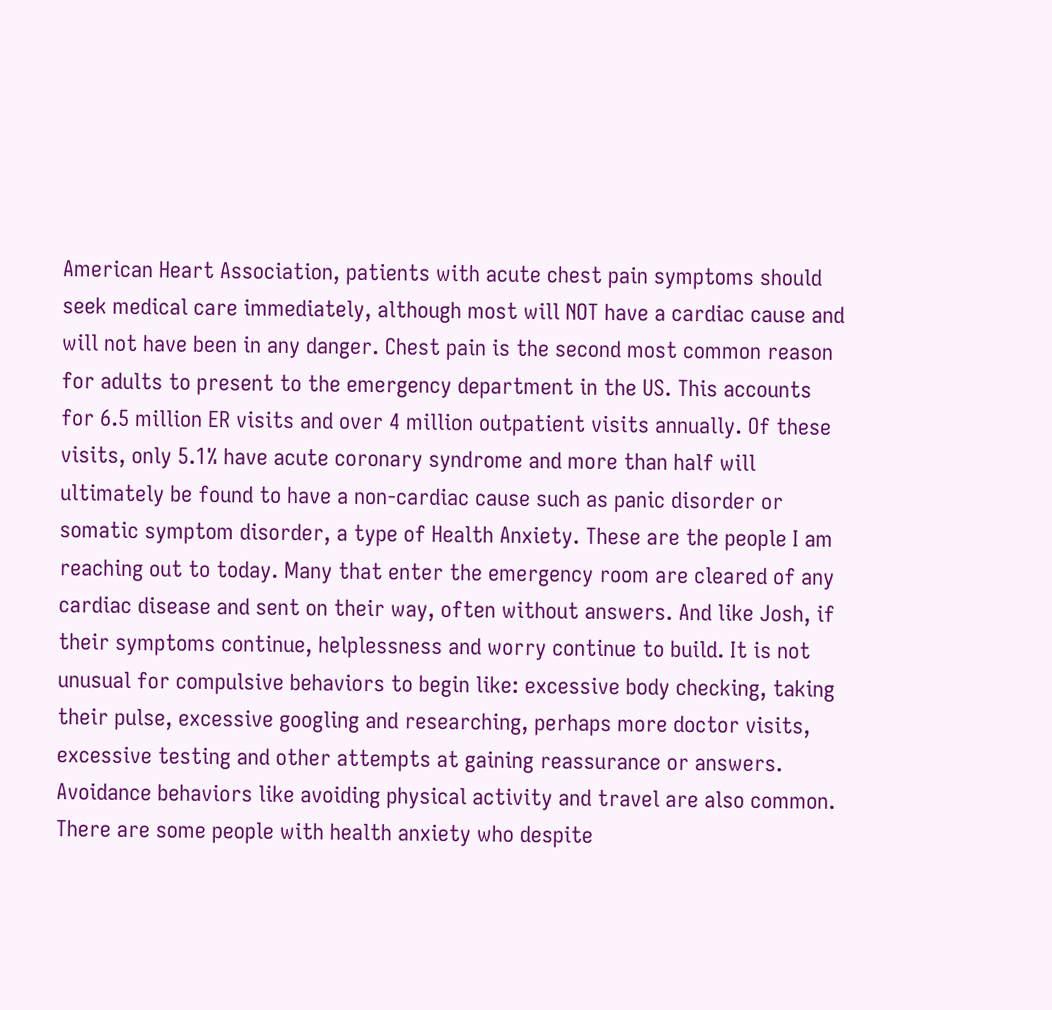American Heart Association, patients with acute chest pain symptoms should seek medical care immediately, although most will NOT have a cardiac cause and will not have been in any danger. Chest pain is the second most common reason for adults to present to the emergency department in the US. This accounts for 6.5 million ER visits and over 4 million outpatient visits annually. Of these visits, only 5.1% have acute coronary syndrome and more than half will ultimately be found to have a non-cardiac cause such as panic disorder or somatic symptom disorder, a type of Health Anxiety. These are the people I am reaching out to today. Many that enter the emergency room are cleared of any cardiac disease and sent on their way, often without answers. And like Josh, if their symptoms continue, helplessness and worry continue to build. It is not unusual for compulsive behaviors to begin like: excessive body checking, taking their pulse, excessive googling and researching, perhaps more doctor visits, excessive testing and other attempts at gaining reassurance or answers. Avoidance behaviors like avoiding physical activity and travel are also common. There are some people with health anxiety who despite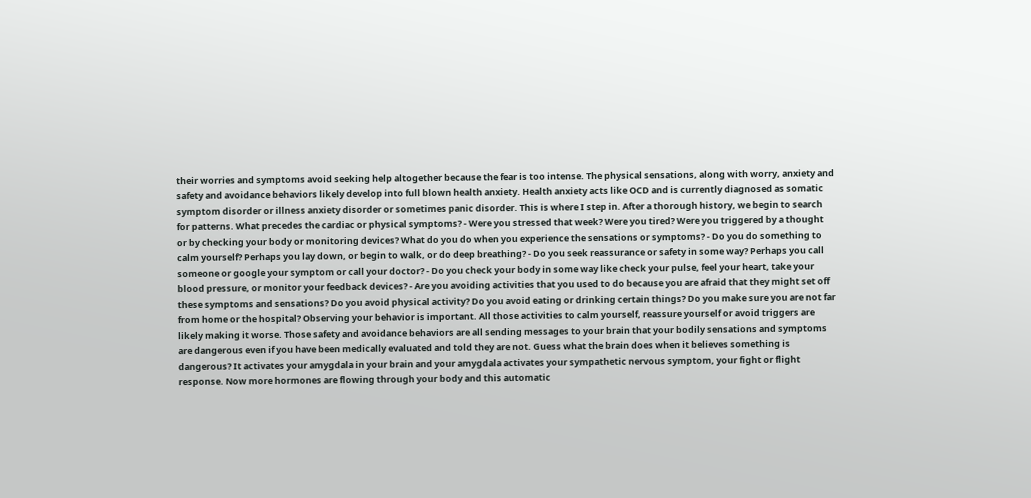their worries and symptoms avoid seeking help altogether because the fear is too intense. The physical sensations, along with worry, anxiety and safety and avoidance behaviors likely develop into full blown health anxiety. Health anxiety acts like OCD and is currently diagnosed as somatic symptom disorder or illness anxiety disorder or sometimes panic disorder. This is where I step in. After a thorough history, we begin to search for patterns. What precedes the cardiac or physical symptoms? - Were you stressed that week? Were you tired? Were you triggered by a thought or by checking your body or monitoring devices? What do you do when you experience the sensations or symptoms? - Do you do something to calm yourself? Perhaps you lay down, or begin to walk, or do deep breathing? - Do you seek reassurance or safety in some way? Perhaps you call someone or google your symptom or call your doctor? - Do you check your body in some way like check your pulse, feel your heart, take your blood pressure, or monitor your feedback devices? - Are you avoiding activities that you used to do because you are afraid that they might set off these symptoms and sensations? Do you avoid physical activity? Do you avoid eating or drinking certain things? Do you make sure you are not far from home or the hospital? Observing your behavior is important. All those activities to calm yourself, reassure yourself or avoid triggers are likely making it worse. Those safety and avoidance behaviors are all sending messages to your brain that your bodily sensations and symptoms are dangerous even if you have been medically evaluated and told they are not. Guess what the brain does when it believes something is dangerous? It activates your amygdala in your brain and your amygdala activates your sympathetic nervous symptom, your fight or flight response. Now more hormones are flowing through your body and this automatic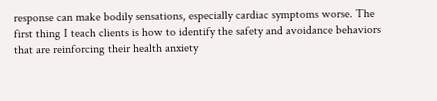response can make bodily sensations, especially cardiac symptoms worse. The first thing I teach clients is how to identify the safety and avoidance behaviors that are reinforcing their health anxiety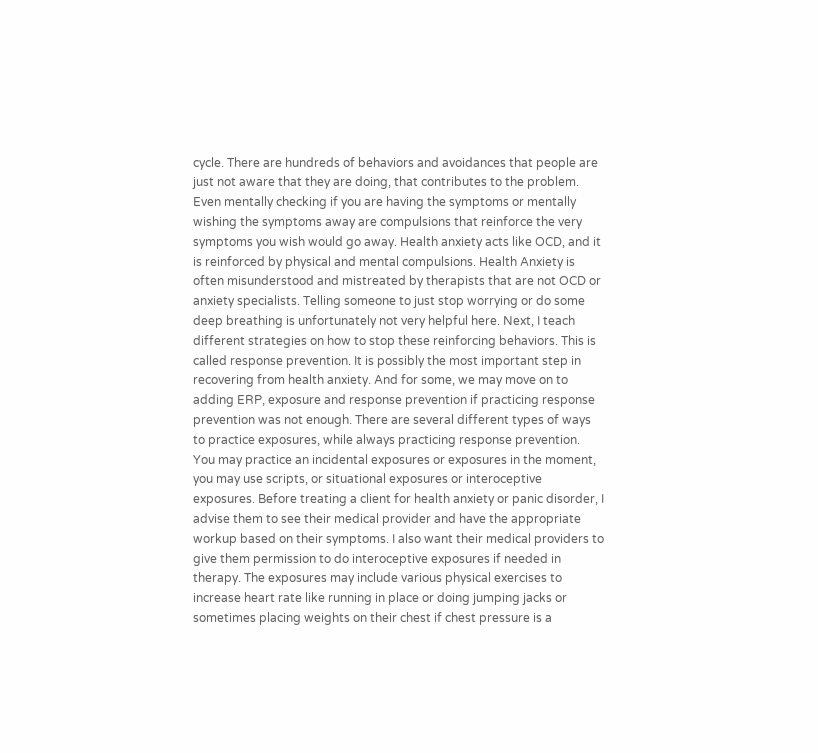cycle. There are hundreds of behaviors and avoidances that people are just not aware that they are doing, that contributes to the problem. Even mentally checking if you are having the symptoms or mentally wishing the symptoms away are compulsions that reinforce the very symptoms you wish would go away. Health anxiety acts like OCD, and it is reinforced by physical and mental compulsions. Health Anxiety is often misunderstood and mistreated by therapists that are not OCD or anxiety specialists. Telling someone to just stop worrying or do some deep breathing is unfortunately not very helpful here. Next, I teach different strategies on how to stop these reinforcing behaviors. This is called response prevention. It is possibly the most important step in recovering from health anxiety. And for some, we may move on to adding ERP, exposure and response prevention if practicing response prevention was not enough. There are several different types of ways to practice exposures, while always practicing response prevention. You may practice an incidental exposures or exposures in the moment, you may use scripts, or situational exposures or interoceptive exposures. Before treating a client for health anxiety or panic disorder, I advise them to see their medical provider and have the appropriate workup based on their symptoms. I also want their medical providers to give them permission to do interoceptive exposures if needed in therapy. The exposures may include various physical exercises to increase heart rate like running in place or doing jumping jacks or sometimes placing weights on their chest if chest pressure is a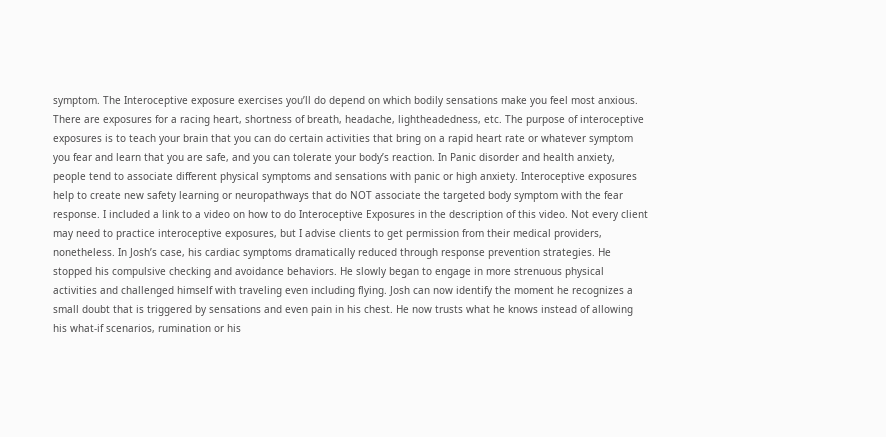symptom. The Interoceptive exposure exercises you’ll do depend on which bodily sensations make you feel most anxious. There are exposures for a racing heart, shortness of breath, headache, lightheadedness, etc. The purpose of interoceptive exposures is to teach your brain that you can do certain activities that bring on a rapid heart rate or whatever symptom you fear and learn that you are safe, and you can tolerate your body’s reaction. In Panic disorder and health anxiety, people tend to associate different physical symptoms and sensations with panic or high anxiety. Interoceptive exposures help to create new safety learning or neuropathways that do NOT associate the targeted body symptom with the fear response. I included a link to a video on how to do Interoceptive Exposures in the description of this video. Not every client may need to practice interoceptive exposures, but I advise clients to get permission from their medical providers, nonetheless. In Josh’s case, his cardiac symptoms dramatically reduced through response prevention strategies. He stopped his compulsive checking and avoidance behaviors. He slowly began to engage in more strenuous physical activities and challenged himself with traveling even including flying. Josh can now identify the moment he recognizes a small doubt that is triggered by sensations and even pain in his chest. He now trusts what he knows instead of allowing his what-if scenarios, rumination or his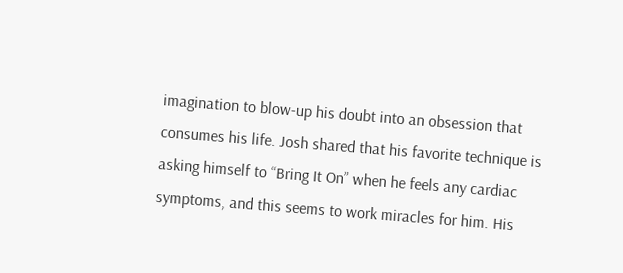imagination to blow-up his doubt into an obsession that consumes his life. Josh shared that his favorite technique is asking himself to “Bring It On” when he feels any cardiac symptoms, and this seems to work miracles for him. His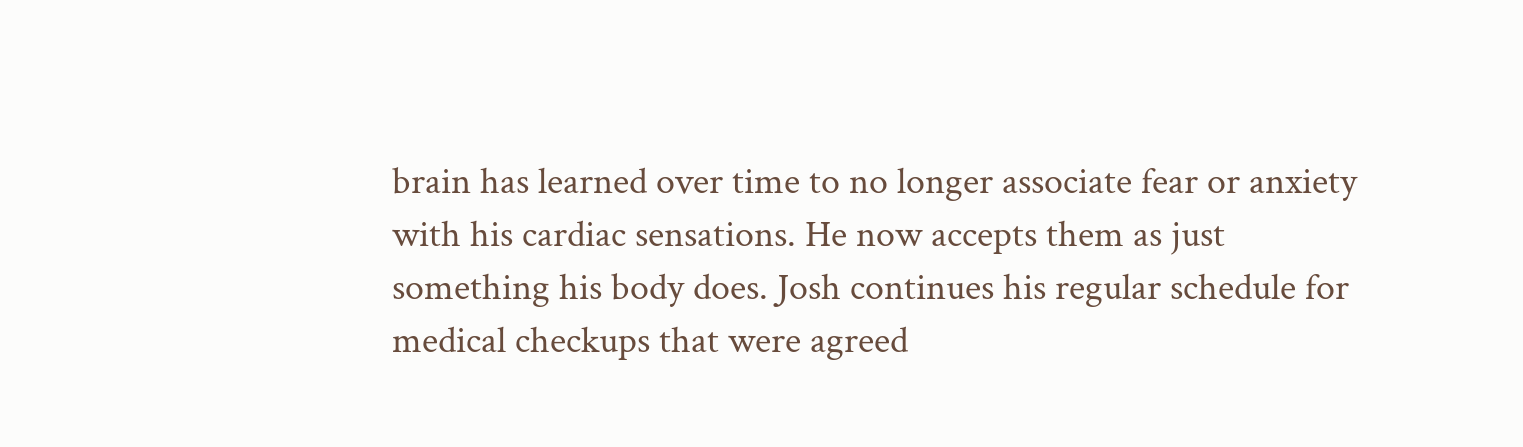brain has learned over time to no longer associate fear or anxiety with his cardiac sensations. He now accepts them as just something his body does. Josh continues his regular schedule for medical checkups that were agreed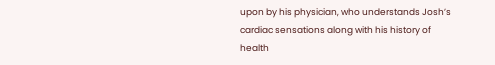upon by his physician, who understands Josh’s cardiac sensations along with his history of health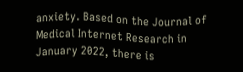anxiety. Based on the Journal of Medical Internet Research in January 2022, there is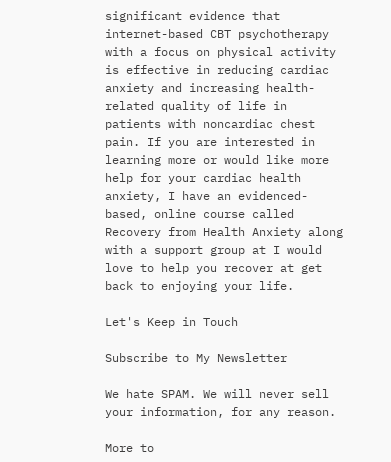significant evidence that internet-based CBT psychotherapy with a focus on physical activity is effective in reducing cardiac anxiety and increasing health-related quality of life in patients with noncardiac chest pain. If you are interested in learning more or would like more help for your cardiac health anxiety, I have an evidenced-based, online course called Recovery from Health Anxiety along with a support group at I would love to help you recover at get back to enjoying your life.

Let's Keep in Touch

Subscribe to My Newsletter

We hate SPAM. We will never sell your information, for any reason.

More to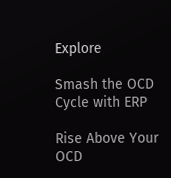Explore

Smash the OCD Cycle with ERP

Rise Above Your OCD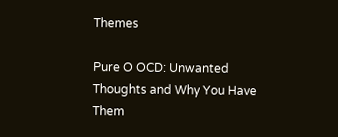Themes

Pure O OCD: Unwanted Thoughts and Why You Have Them